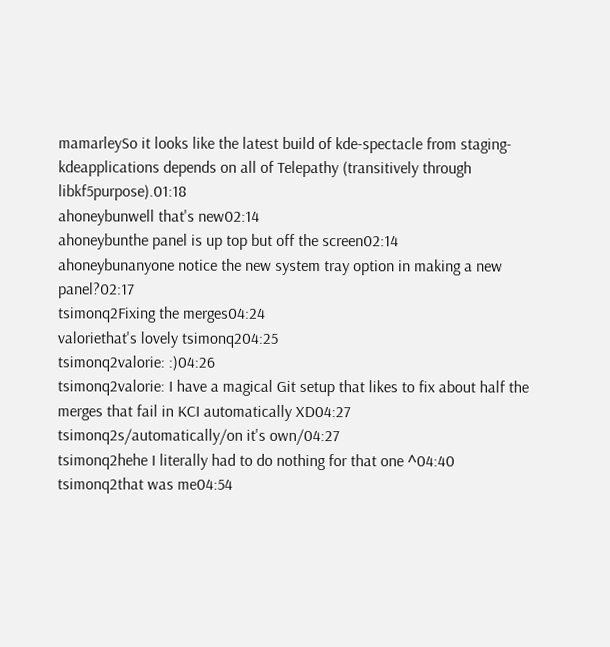mamarleySo it looks like the latest build of kde-spectacle from staging-kdeapplications depends on all of Telepathy (transitively through libkf5purpose).01:18
ahoneybunwell that's new02:14
ahoneybunthe panel is up top but off the screen02:14
ahoneybunanyone notice the new system tray option in making a new panel?02:17
tsimonq2Fixing the merges04:24
valoriethat's lovely tsimonq204:25
tsimonq2valorie: :)04:26
tsimonq2valorie: I have a magical Git setup that likes to fix about half the merges that fail in KCI automatically XD04:27
tsimonq2s/automatically/on it's own/04:27
tsimonq2hehe I literally had to do nothing for that one ^04:40
tsimonq2that was me04:54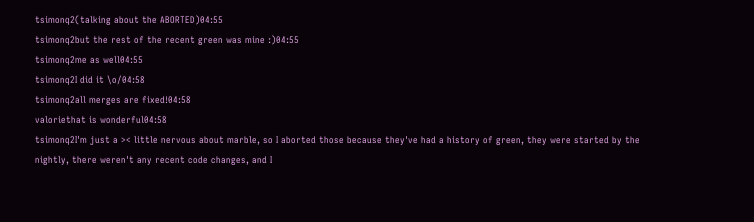tsimonq2(talking about the ABORTED)04:55
tsimonq2but the rest of the recent green was mine :)04:55
tsimonq2me as well04:55
tsimonq2I did it \o/04:58
tsimonq2all merges are fixed!04:58
valoriethat is wonderful04:58
tsimonq2I'm just a >< little nervous about marble, so I aborted those because they've had a history of green, they were started by the nightly, there weren't any recent code changes, and I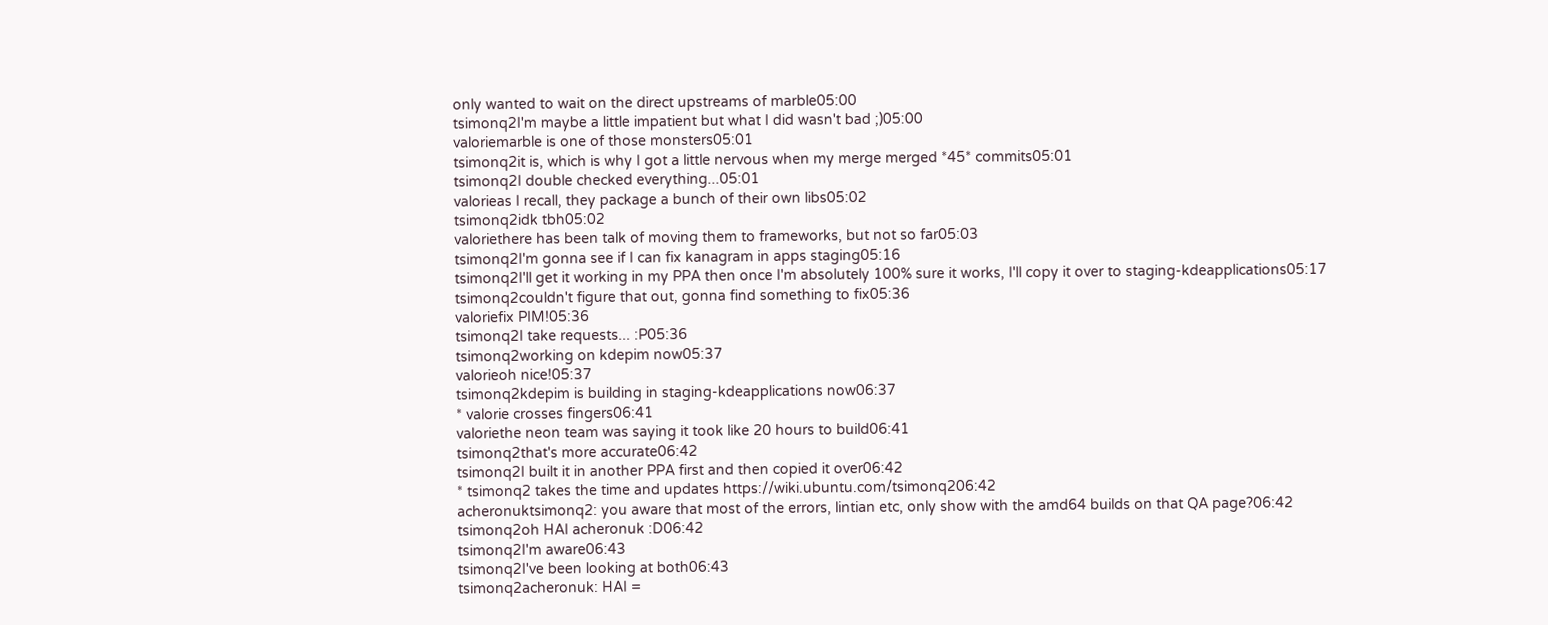only wanted to wait on the direct upstreams of marble05:00
tsimonq2I'm maybe a little impatient but what I did wasn't bad ;)05:00
valoriemarble is one of those monsters05:01
tsimonq2it is, which is why I got a little nervous when my merge merged *45* commits05:01
tsimonq2I double checked everything...05:01
valorieas I recall, they package a bunch of their own libs05:02
tsimonq2idk tbh05:02
valoriethere has been talk of moving them to frameworks, but not so far05:03
tsimonq2I'm gonna see if I can fix kanagram in apps staging05:16
tsimonq2I'll get it working in my PPA then once I'm absolutely 100% sure it works, I'll copy it over to staging-kdeapplications05:17
tsimonq2couldn't figure that out, gonna find something to fix05:36
valoriefix PIM!05:36
tsimonq2I take requests... :P05:36
tsimonq2working on kdepim now05:37
valorieoh nice!05:37
tsimonq2kdepim is building in staging-kdeapplications now06:37
* valorie crosses fingers06:41
valoriethe neon team was saying it took like 20 hours to build06:41
tsimonq2that's more accurate06:42
tsimonq2I built it in another PPA first and then copied it over06:42
* tsimonq2 takes the time and updates https://wiki.ubuntu.com/tsimonq206:42
acheronuktsimonq2: you aware that most of the errors, lintian etc, only show with the amd64 builds on that QA page?06:42
tsimonq2oh HAI acheronuk :D06:42
tsimonq2I'm aware06:43
tsimonq2I've been looking at both06:43
tsimonq2acheronuk: HAI =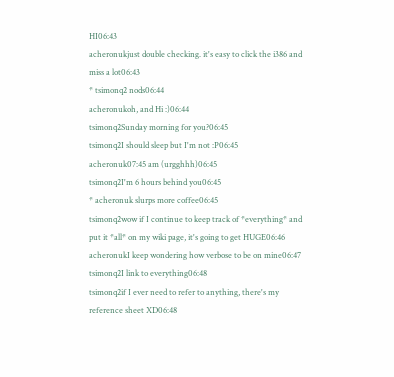HI06:43
acheronukjust double checking. it's easy to click the i386 and miss a lot06:43
* tsimonq2 nods06:44
acheronukoh, and Hi :)06:44
tsimonq2Sunday morning for you?06:45
tsimonq2I should sleep but I'm not :P06:45
acheronuk07:45 am (urgghhh)06:45
tsimonq2I'm 6 hours behind you06:45
* acheronuk slurps more coffee06:45
tsimonq2wow if I continue to keep track of *everything* and put it *all* on my wiki page, it's going to get HUGE06:46
acheronukI keep wondering how verbose to be on mine06:47
tsimonq2I link to everything06:48
tsimonq2if I ever need to refer to anything, there's my reference sheet XD06:48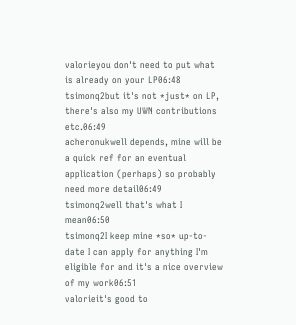valorieyou don't need to put what is already on your LP06:48
tsimonq2but it's not *just* on LP, there's also my UWN contributions etc.06:49
acheronukwell depends, mine will be a quick ref for an eventual application (perhaps) so probably need more detail06:49
tsimonq2well that's what I mean06:50
tsimonq2I keep mine *so* up-to-date I can apply for anything I'm eligible for and it's a nice overview of my work06:51
valorieit's good to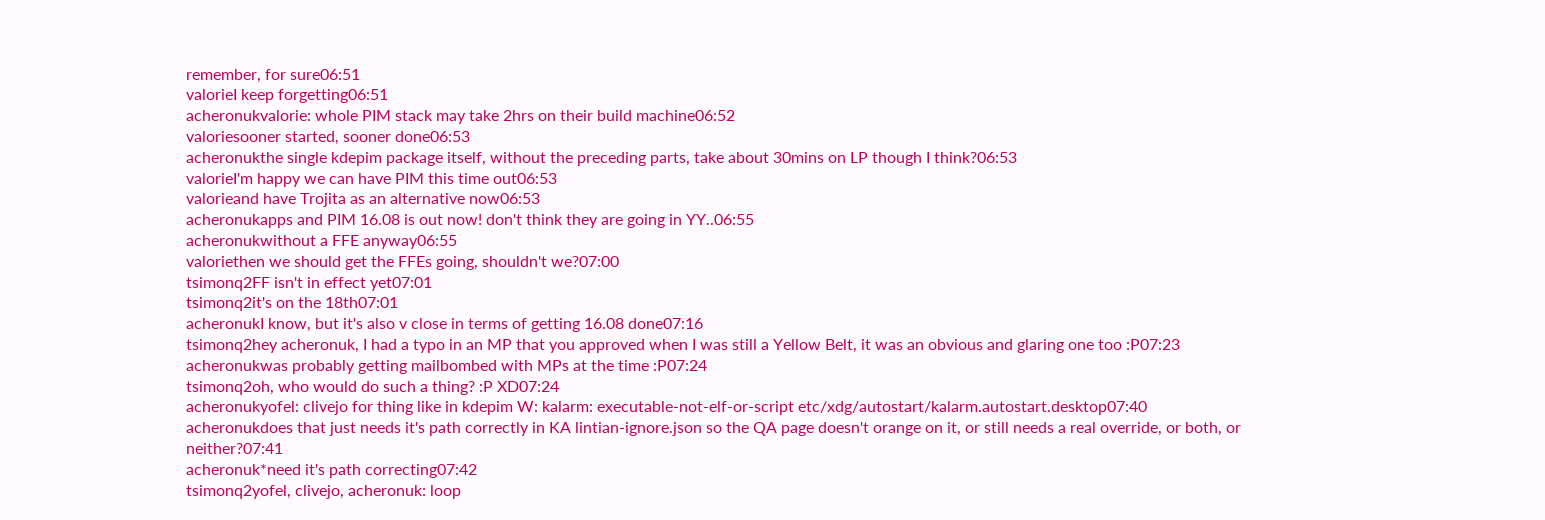remember, for sure06:51
valorieI keep forgetting06:51
acheronukvalorie: whole PIM stack may take 2hrs on their build machine06:52
valoriesooner started, sooner done06:53
acheronukthe single kdepim package itself, without the preceding parts, take about 30mins on LP though I think?06:53
valorieI'm happy we can have PIM this time out06:53
valorieand have Trojita as an alternative now06:53
acheronukapps and PIM 16.08 is out now! don't think they are going in YY..06:55
acheronukwithout a FFE anyway06:55
valoriethen we should get the FFEs going, shouldn't we?07:00
tsimonq2FF isn't in effect yet07:01
tsimonq2it's on the 18th07:01
acheronukI know, but it's also v close in terms of getting 16.08 done07:16
tsimonq2hey acheronuk, I had a typo in an MP that you approved when I was still a Yellow Belt, it was an obvious and glaring one too :P07:23
acheronukwas probably getting mailbombed with MPs at the time :P07:24
tsimonq2oh, who would do such a thing? :P XD07:24
acheronukyofel: clivejo for thing like in kdepim W: kalarm: executable-not-elf-or-script etc/xdg/autostart/kalarm.autostart.desktop07:40
acheronukdoes that just needs it's path correctly in KA lintian-ignore.json so the QA page doesn't orange on it, or still needs a real override, or both, or neither?07:41
acheronuk*need it's path correcting07:42
tsimonq2yofel, clivejo, acheronuk: loop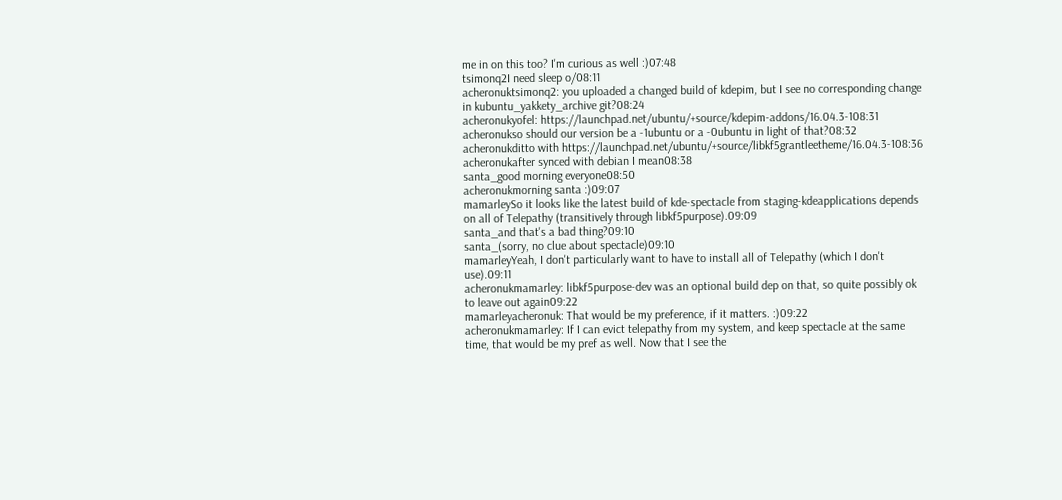me in on this too? I'm curious as well :)07:48
tsimonq2I need sleep o/08:11
acheronuktsimonq2: you uploaded a changed build of kdepim, but I see no corresponding change in kubuntu_yakkety_archive git?08:24
acheronukyofel: https://launchpad.net/ubuntu/+source/kdepim-addons/16.04.3-108:31
acheronukso should our version be a -1ubuntu or a -0ubuntu in light of that?08:32
acheronukditto with https://launchpad.net/ubuntu/+source/libkf5grantleetheme/16.04.3-108:36
acheronukafter synced with debian I mean08:38
santa_good morning everyone08:50
acheronukmorning santa :)09:07
mamarleySo it looks like the latest build of kde-spectacle from staging-kdeapplications depends on all of Telepathy (transitively through libkf5purpose).09:09
santa_and that's a bad thing?09:10
santa_(sorry, no clue about spectacle)09:10
mamarleyYeah, I don't particularly want to have to install all of Telepathy (which I don't use).09:11
acheronukmamarley: libkf5purpose-dev was an optional build dep on that, so quite possibly ok to leave out again09:22
mamarleyacheronuk: That would be my preference, if it matters. :)09:22
acheronukmamarley: If I can evict telepathy from my system, and keep spectacle at the same time, that would be my pref as well. Now that I see the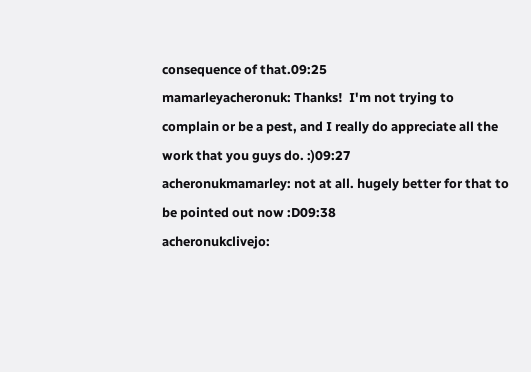consequence of that.09:25
mamarleyacheronuk: Thanks!  I'm not trying to complain or be a pest, and I really do appreciate all the work that you guys do. :)09:27
acheronukmamarley: not at all. hugely better for that to be pointed out now :D09:38
acheronukclivejo: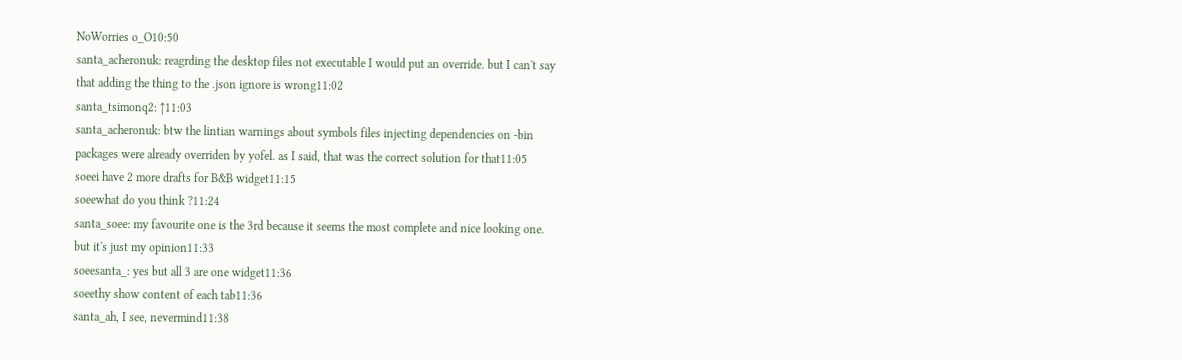NoWorries o_O10:50
santa_acheronuk: reagrding the desktop files not executable I would put an override. but I can't say that adding the thing to the .json ignore is wrong11:02
santa_tsimonq2: ↑11:03
santa_acheronuk: btw the lintian warnings about symbols files injecting dependencies on -bin packages were already overriden by yofel. as I said, that was the correct solution for that11:05
soeei have 2 more drafts for B&B widget11:15
soeewhat do you think ?11:24
santa_soee: my favourite one is the 3rd because it seems the most complete and nice looking one. but it's just my opinion11:33
soeesanta_: yes but all 3 are one widget11:36
soeethy show content of each tab11:36
santa_ah, I see, nevermind11:38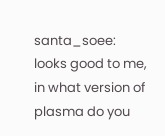santa_soee: looks good to me, in what version of plasma do you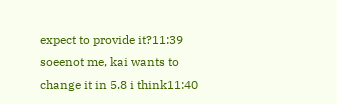expect to provide it?11:39
soeenot me, kai wants to change it in 5.8 i think11:40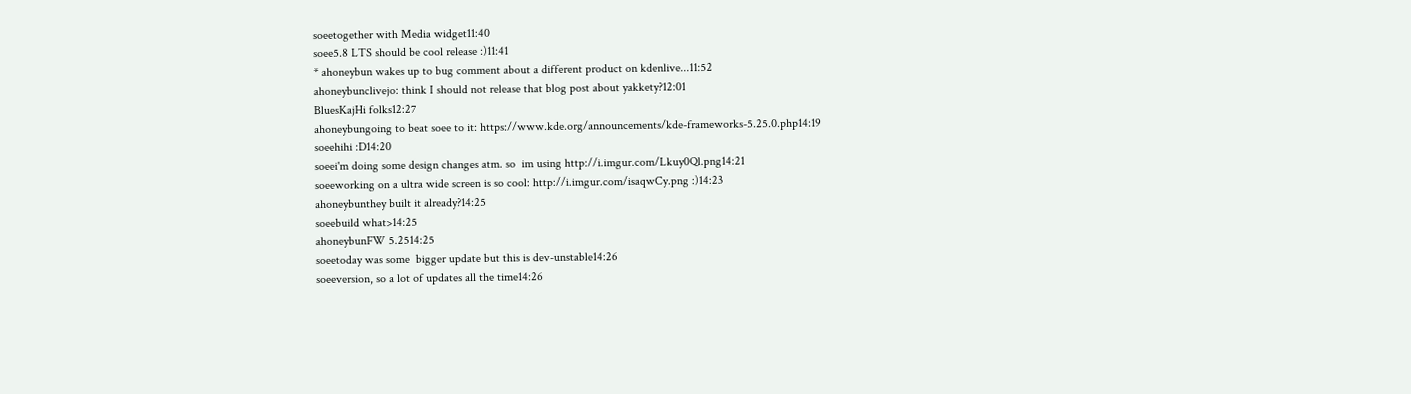soeetogether with Media widget11:40
soee5.8 LTS should be cool release :)11:41
* ahoneybun wakes up to bug comment about a different product on kdenlive...11:52
ahoneybunclivejo: think I should not release that blog post about yakkety?12:01
BluesKajHi folks12:27
ahoneybungoing to beat soee to it: https://www.kde.org/announcements/kde-frameworks-5.25.0.php14:19
soeehihi :D14:20
soeei'm doing some design changes atm. so  im using http://i.imgur.com/Lkuy0Ql.png14:21
soeeworking on a ultra wide screen is so cool: http://i.imgur.com/isaqwCy.png :)14:23
ahoneybunthey built it already?14:25
soeebuild what>14:25
ahoneybunFW 5.2514:25
soeetoday was some  bigger update but this is dev-unstable14:26
soeeversion, so a lot of updates all the time14:26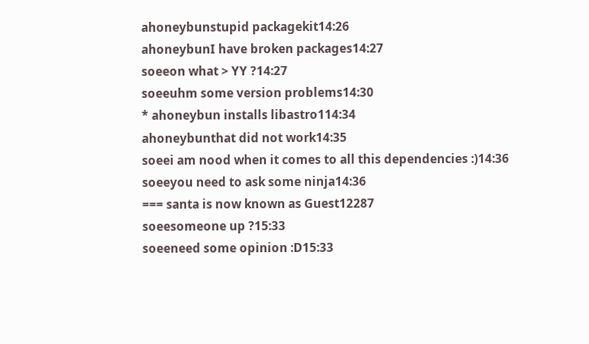ahoneybunstupid packagekit14:26
ahoneybunI have broken packages14:27
soeeon what > YY ?14:27
soeeuhm some version problems14:30
* ahoneybun installs libastro114:34
ahoneybunthat did not work14:35
soeei am nood when it comes to all this dependencies :)14:36
soeeyou need to ask some ninja14:36
=== santa is now known as Guest12287
soeesomeone up ?15:33
soeeneed some opinion :D15:33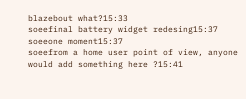blazebout what?15:33
soeefinal battery widget redesing15:37
soeeone moment15:37
soeefrom a home user point of view, anyone would add something here ?15:41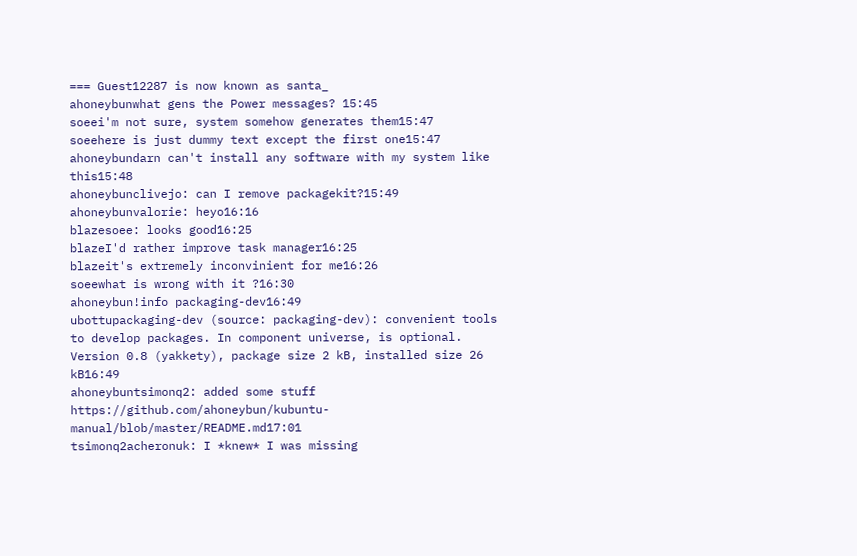=== Guest12287 is now known as santa_
ahoneybunwhat gens the Power messages? 15:45
soeei'm not sure, system somehow generates them15:47
soeehere is just dummy text except the first one15:47
ahoneybundarn can't install any software with my system like this15:48
ahoneybunclivejo: can I remove packagekit?15:49
ahoneybunvalorie: heyo16:16
blazesoee: looks good16:25
blazeI'd rather improve task manager16:25
blazeit's extremely inconvinient for me16:26
soeewhat is wrong with it ?16:30
ahoneybun!info packaging-dev16:49
ubottupackaging-dev (source: packaging-dev): convenient tools to develop packages. In component universe, is optional. Version 0.8 (yakkety), package size 2 kB, installed size 26 kB16:49
ahoneybuntsimonq2: added some stuff https://github.com/ahoneybun/kubuntu-manual/blob/master/README.md17:01
tsimonq2acheronuk: I *knew* I was missing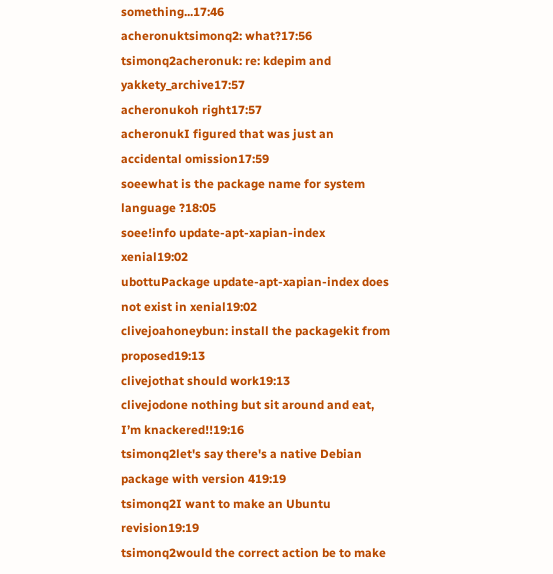something...17:46
acheronuktsimonq2: what?17:56
tsimonq2acheronuk: re: kdepim and yakkety_archive17:57
acheronukoh right17:57
acheronukI figured that was just an accidental omission17:59
soeewhat is the package name for system language ?18:05
soee!info update-apt-xapian-index xenial19:02
ubottuPackage update-apt-xapian-index does not exist in xenial19:02
clivejoahoneybun: install the packagekit from proposed19:13
clivejothat should work19:13
clivejodone nothing but sit around and eat, I’m knackered!!19:16
tsimonq2let's say there's a native Debian package with version 419:19
tsimonq2I want to make an Ubuntu revision19:19
tsimonq2would the correct action be to make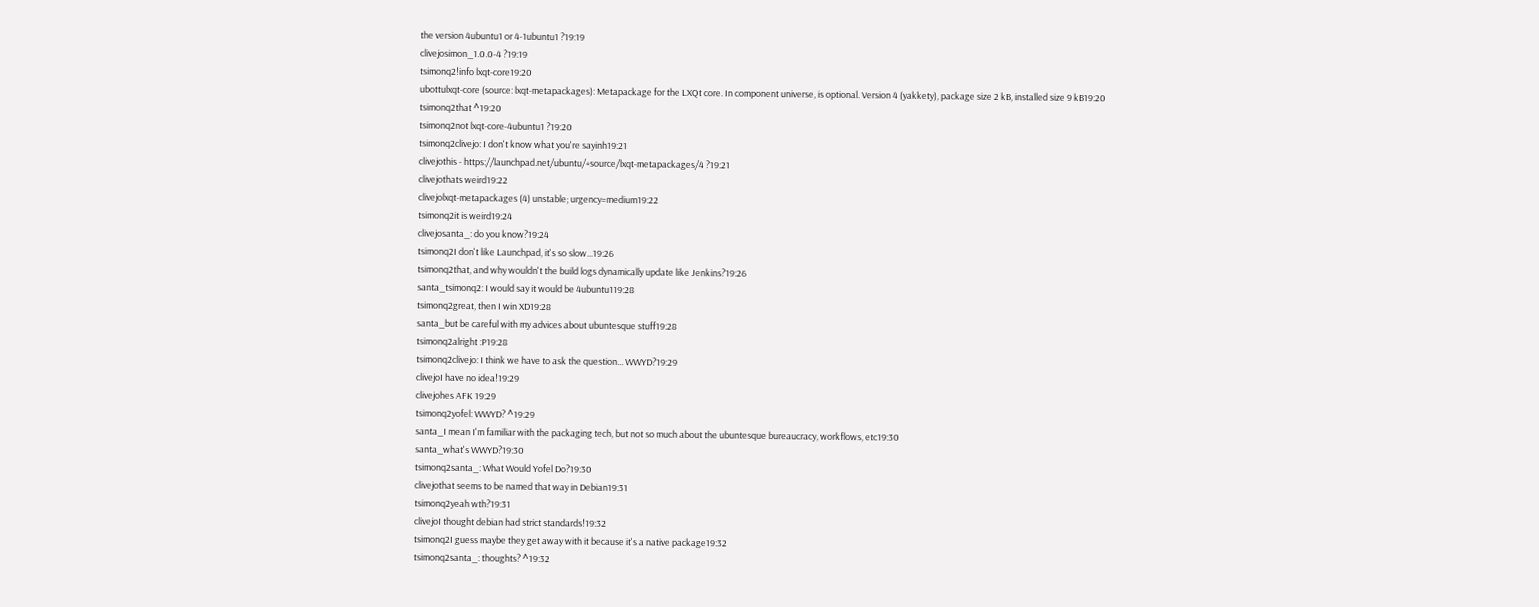the version 4ubuntu1 or 4-1ubuntu1 ?19:19
clivejosimon_1.0.0-4 ?19:19
tsimonq2!info lxqt-core19:20
ubottulxqt-core (source: lxqt-metapackages): Metapackage for the LXQt core. In component universe, is optional. Version 4 (yakkety), package size 2 kB, installed size 9 kB19:20
tsimonq2that ^19:20
tsimonq2not lxqt-core-4ubuntu1 ?19:20
tsimonq2clivejo: I don't know what you're sayinh19:21
clivejothis - https://launchpad.net/ubuntu/+source/lxqt-metapackages/4 ?19:21
clivejothats weird19:22
clivejolxqt-metapackages (4) unstable; urgency=medium19:22
tsimonq2it is weird19:24
clivejosanta_: do you know?19:24
tsimonq2I don't like Launchpad, it's so slow...19:26
tsimonq2that, and why wouldn't the build logs dynamically update like Jenkins?19:26
santa_tsimonq2: I would say it would be 4ubuntu119:28
tsimonq2great, then I win XD19:28
santa_but be careful with my advices about ubuntesque stuff19:28
tsimonq2alright :P19:28
tsimonq2clivejo: I think we have to ask the question... WWYD?19:29
clivejoI have no idea!19:29
clivejohes AFK 19:29
tsimonq2yofel: WWYD? ^19:29
santa_I mean I'm familiar with the packaging tech, but not so much about the ubuntesque bureaucracy, workflows, etc19:30
santa_what's WWYD?19:30
tsimonq2santa_: What Would Yofel Do?19:30
clivejothat seems to be named that way in Debian19:31
tsimonq2yeah wth?19:31
clivejoI thought debian had strict standards!19:32
tsimonq2I guess maybe they get away with it because it's a native package19:32
tsimonq2santa_: thoughts? ^19:32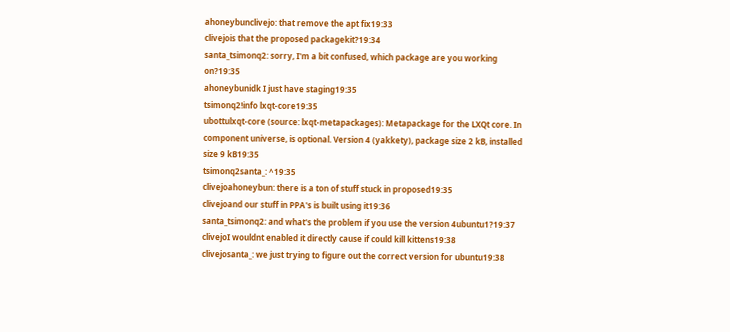ahoneybunclivejo: that remove the apt fix19:33
clivejois that the proposed packagekit?19:34
santa_tsimonq2: sorry, I'm a bit confused, which package are you working on?19:35
ahoneybunidk I just have staging19:35
tsimonq2!info lxqt-core19:35
ubottulxqt-core (source: lxqt-metapackages): Metapackage for the LXQt core. In component universe, is optional. Version 4 (yakkety), package size 2 kB, installed size 9 kB19:35
tsimonq2santa_: ^19:35
clivejoahoneybun: there is a ton of stuff stuck in proposed19:35
clivejoand our stuff in PPA's is built using it19:36
santa_tsimonq2: and what's the problem if you use the version 4ubuntu1?19:37
clivejoI wouldnt enabled it directly cause if could kill kittens19:38
clivejosanta_: we just trying to figure out the correct version for ubuntu19:38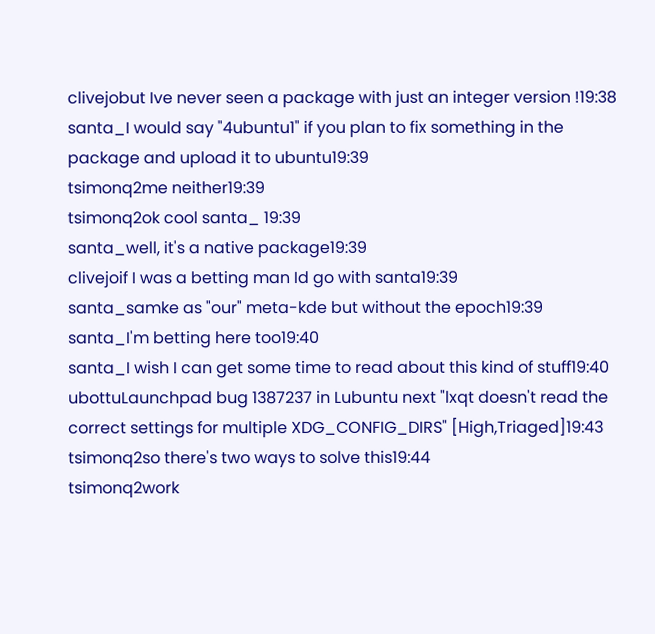clivejobut Ive never seen a package with just an integer version !19:38
santa_I would say "4ubuntu1" if you plan to fix something in the package and upload it to ubuntu19:39
tsimonq2me neither19:39
tsimonq2ok cool santa_ 19:39
santa_well, it's a native package19:39
clivejoif I was a betting man Id go with santa19:39
santa_samke as "our" meta-kde but without the epoch19:39
santa_I'm betting here too19:40
santa_I wish I can get some time to read about this kind of stuff19:40
ubottuLaunchpad bug 1387237 in Lubuntu next "lxqt doesn't read the correct settings for multiple XDG_CONFIG_DIRS" [High,Triaged]19:43
tsimonq2so there's two ways to solve this19:44
tsimonq2work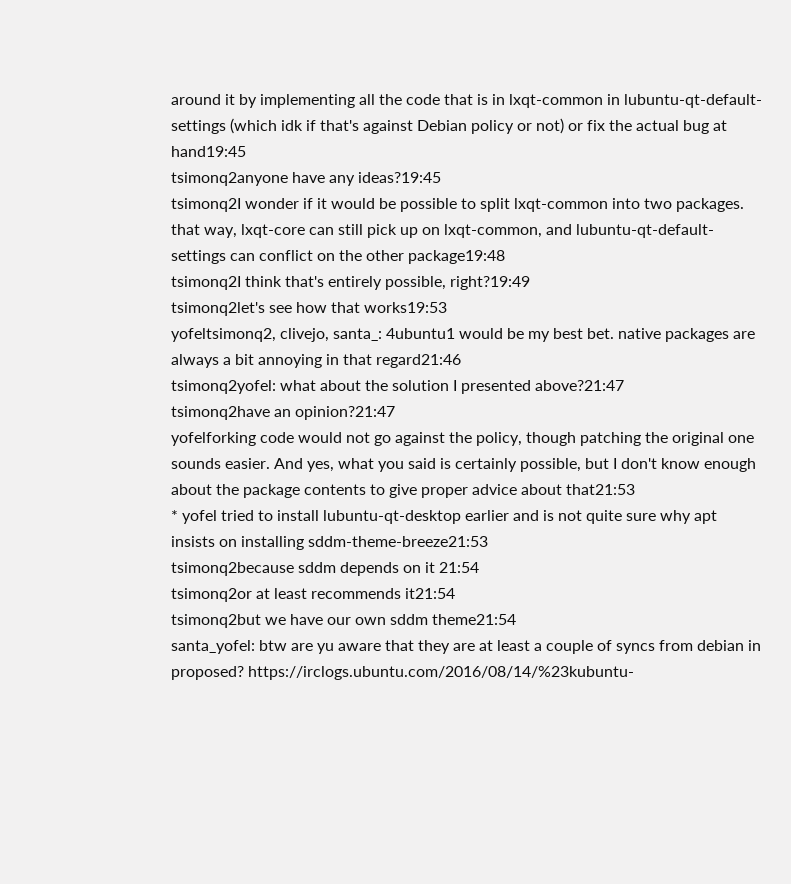around it by implementing all the code that is in lxqt-common in lubuntu-qt-default-settings (which idk if that's against Debian policy or not) or fix the actual bug at hand19:45
tsimonq2anyone have any ideas?19:45
tsimonq2I wonder if it would be possible to split lxqt-common into two packages. that way, lxqt-core can still pick up on lxqt-common, and lubuntu-qt-default-settings can conflict on the other package19:48
tsimonq2I think that's entirely possible, right?19:49
tsimonq2let's see how that works19:53
yofeltsimonq2, clivejo, santa_: 4ubuntu1 would be my best bet. native packages are always a bit annoying in that regard21:46
tsimonq2yofel: what about the solution I presented above?21:47
tsimonq2have an opinion?21:47
yofelforking code would not go against the policy, though patching the original one sounds easier. And yes, what you said is certainly possible, but I don't know enough about the package contents to give proper advice about that21:53
* yofel tried to install lubuntu-qt-desktop earlier and is not quite sure why apt insists on installing sddm-theme-breeze21:53
tsimonq2because sddm depends on it 21:54
tsimonq2or at least recommends it21:54
tsimonq2but we have our own sddm theme21:54
santa_yofel: btw are yu aware that they are at least a couple of syncs from debian in proposed? https://irclogs.ubuntu.com/2016/08/14/%23kubuntu-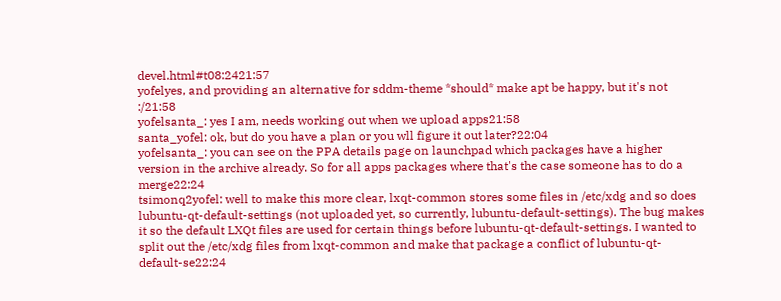devel.html#t08:2421:57
yofelyes, and providing an alternative for sddm-theme *should* make apt be happy, but it's not :/21:58
yofelsanta_: yes I am, needs working out when we upload apps21:58
santa_yofel: ok, but do you have a plan or you wll figure it out later?22:04
yofelsanta_: you can see on the PPA details page on launchpad which packages have a higher version in the archive already. So for all apps packages where that's the case someone has to do a merge22:24
tsimonq2yofel: well to make this more clear, lxqt-common stores some files in /etc/xdg and so does lubuntu-qt-default-settings (not uploaded yet, so currently, lubuntu-default-settings). The bug makes it so the default LXQt files are used for certain things before lubuntu-qt-default-settings. I wanted to split out the /etc/xdg files from lxqt-common and make that package a conflict of lubuntu-qt-default-se22:24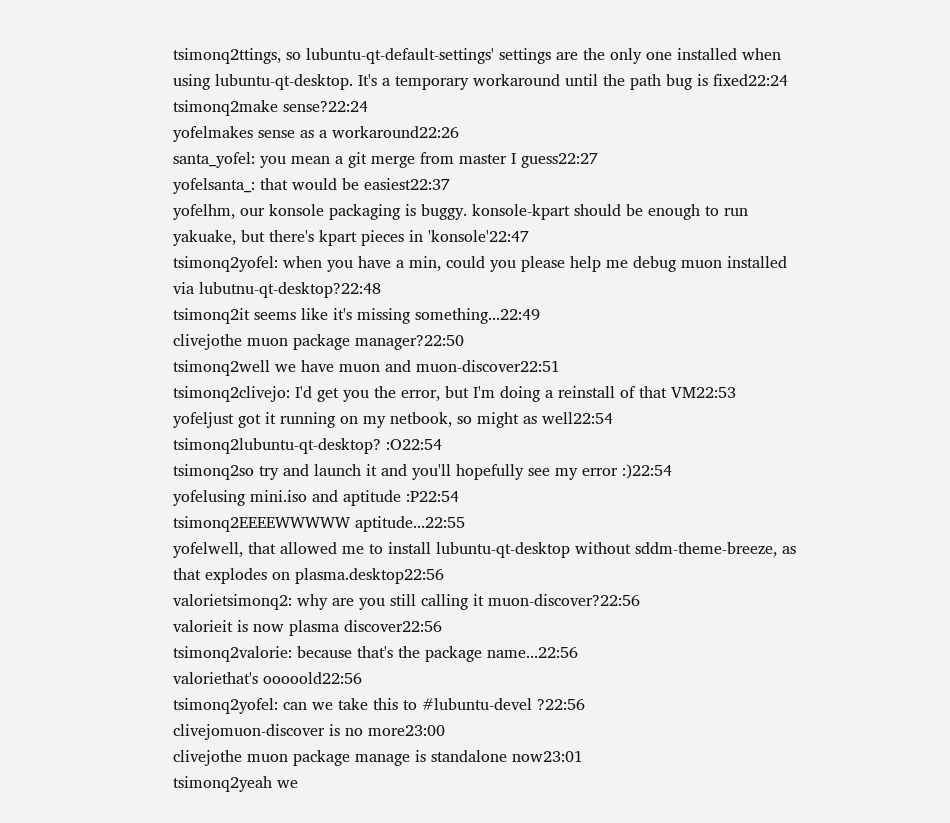tsimonq2ttings, so lubuntu-qt-default-settings' settings are the only one installed when using lubuntu-qt-desktop. It's a temporary workaround until the path bug is fixed22:24
tsimonq2make sense?22:24
yofelmakes sense as a workaround22:26
santa_yofel: you mean a git merge from master I guess22:27
yofelsanta_: that would be easiest22:37
yofelhm, our konsole packaging is buggy. konsole-kpart should be enough to run yakuake, but there's kpart pieces in 'konsole'22:47
tsimonq2yofel: when you have a min, could you please help me debug muon installed via lubutnu-qt-desktop?22:48
tsimonq2it seems like it's missing something...22:49
clivejothe muon package manager?22:50
tsimonq2well we have muon and muon-discover22:51
tsimonq2clivejo: I'd get you the error, but I'm doing a reinstall of that VM22:53
yofeljust got it running on my netbook, so might as well22:54
tsimonq2lubuntu-qt-desktop? :O22:54
tsimonq2so try and launch it and you'll hopefully see my error :)22:54
yofelusing mini.iso and aptitude :P22:54
tsimonq2EEEEWWWWW aptitude...22:55
yofelwell, that allowed me to install lubuntu-qt-desktop without sddm-theme-breeze, as that explodes on plasma.desktop22:56
valorietsimonq2: why are you still calling it muon-discover?22:56
valorieit is now plasma discover22:56
tsimonq2valorie: because that's the package name...22:56
valoriethat's ooooold22:56
tsimonq2yofel: can we take this to #lubuntu-devel ?22:56
clivejomuon-discover is no more23:00
clivejothe muon package manage is standalone now23:01
tsimonq2yeah we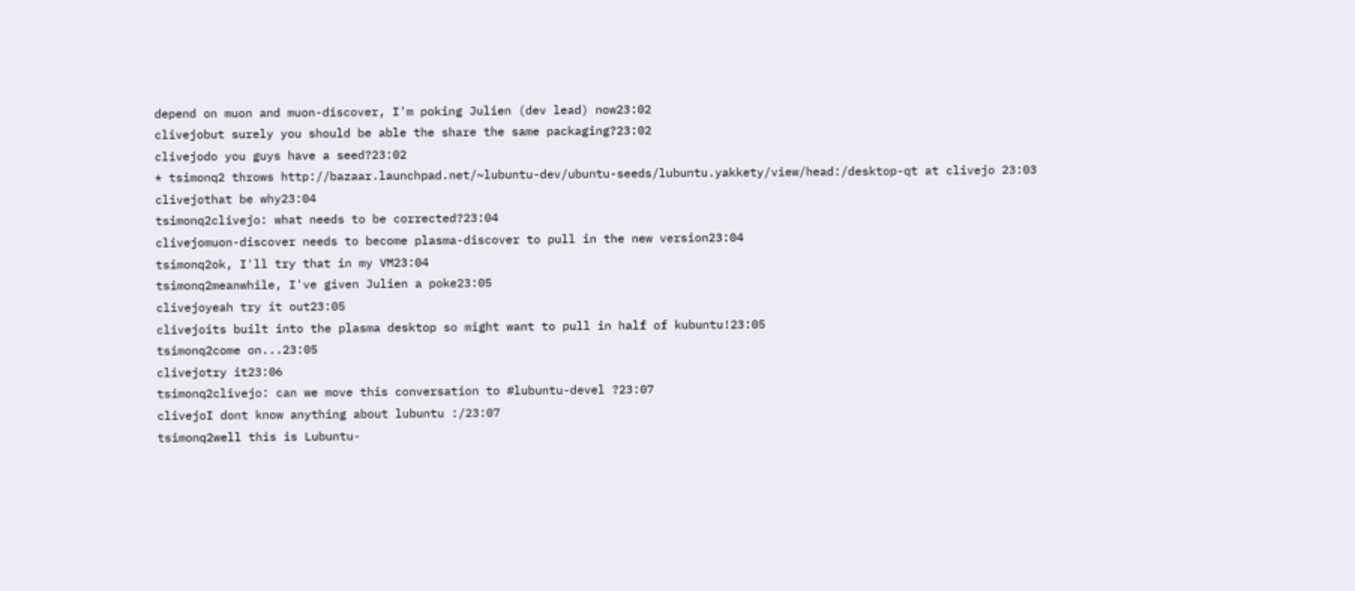depend on muon and muon-discover, I'm poking Julien (dev lead) now23:02
clivejobut surely you should be able the share the same packaging?23:02
clivejodo you guys have a seed?23:02
* tsimonq2 throws http://bazaar.launchpad.net/~lubuntu-dev/ubuntu-seeds/lubuntu.yakkety/view/head:/desktop-qt at clivejo 23:03
clivejothat be why23:04
tsimonq2clivejo: what needs to be corrected?23:04
clivejomuon-discover needs to become plasma-discover to pull in the new version23:04
tsimonq2ok, I'll try that in my VM23:04
tsimonq2meanwhile, I've given Julien a poke23:05
clivejoyeah try it out23:05
clivejoits built into the plasma desktop so might want to pull in half of kubuntu!23:05
tsimonq2come on...23:05
clivejotry it23:06
tsimonq2clivejo: can we move this conversation to #lubuntu-devel ?23:07
clivejoI dont know anything about lubuntu :/23:07
tsimonq2well this is Lubuntu-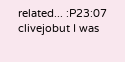related... :P23:07
clivejobut I was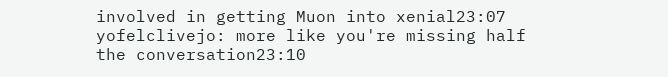involved in getting Muon into xenial23:07
yofelclivejo: more like you're missing half the conversation23:10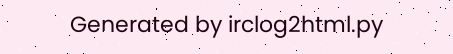Generated by irclog2html.py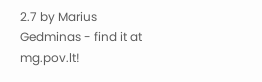2.7 by Marius Gedminas - find it at mg.pov.lt!